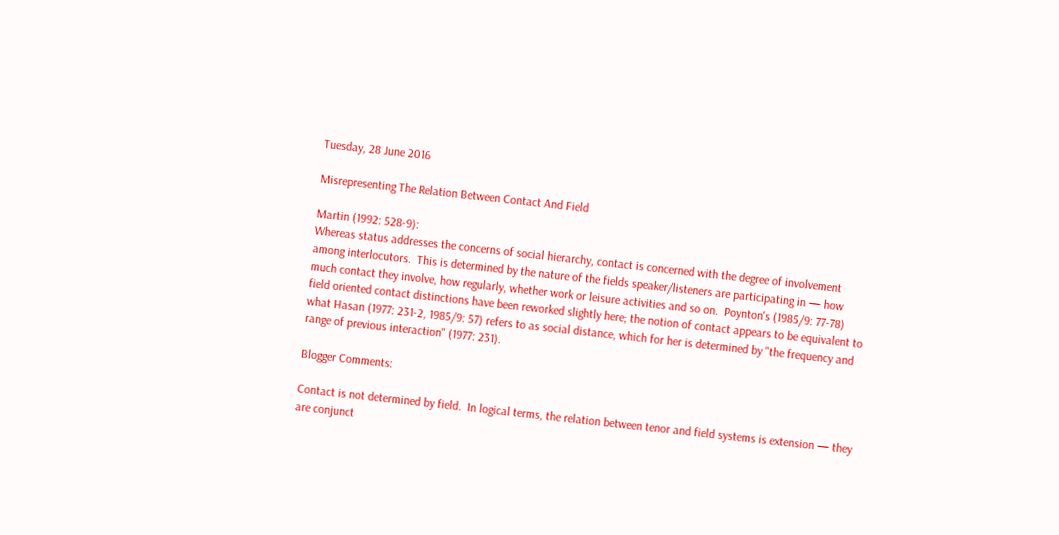Tuesday, 28 June 2016

Misrepresenting The Relation Between Contact And Field

Martin (1992: 528-9):
Whereas status addresses the concerns of social hierarchy, contact is concerned with the degree of involvement among interlocutors.  This is determined by the nature of the fields speaker/listeners are participating in — how much contact they involve, how regularly, whether work or leisure activities and so on.  Poynton's (1985/9: 77-78) field oriented contact distinctions have been reworked slightly here; the notion of contact appears to be equivalent to what Hasan (1977: 231-2, 1985/9: 57) refers to as social distance, which for her is determined by "the frequency and range of previous interaction" (1977: 231).

Blogger Comments:

Contact is not determined by field.  In logical terms, the relation between tenor and field systems is extension — they are conjunct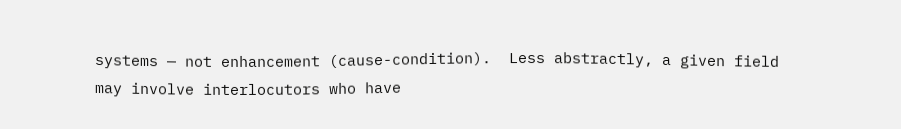systems — not enhancement (cause-condition).  Less abstractly, a given field may involve interlocutors who have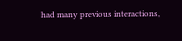had many previous interactions,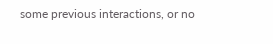some previous interactions, or no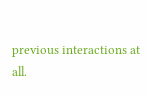previous interactions at all.